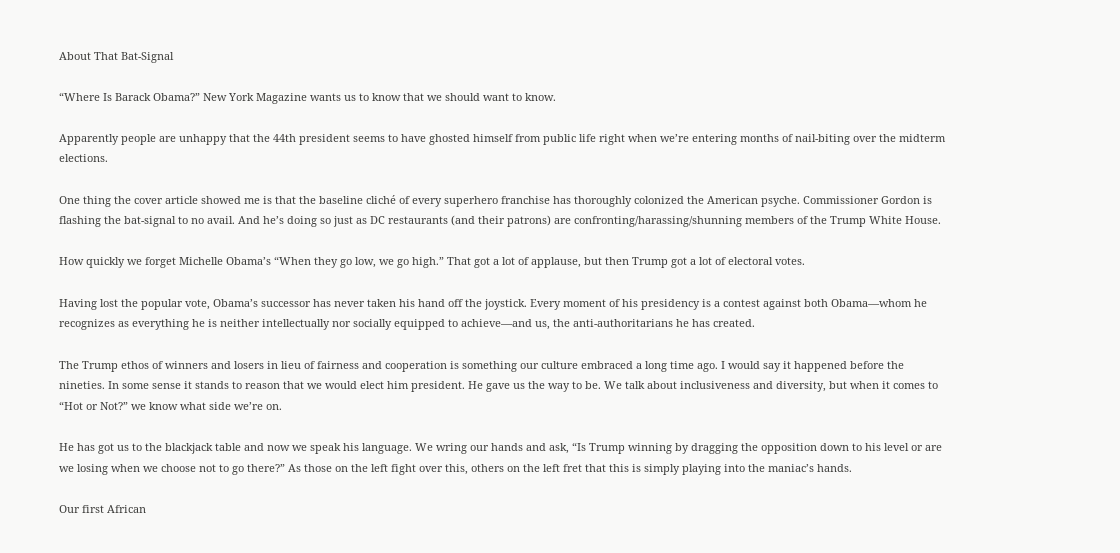About That Bat-Signal

“Where Is Barack Obama?” New York Magazine wants us to know that we should want to know.

Apparently people are unhappy that the 44th president seems to have ghosted himself from public life right when we’re entering months of nail-biting over the midterm elections.

One thing the cover article showed me is that the baseline cliché of every superhero franchise has thoroughly colonized the American psyche. Commissioner Gordon is flashing the bat-signal to no avail. And he’s doing so just as DC restaurants (and their patrons) are confronting/harassing/shunning members of the Trump White House.

How quickly we forget Michelle Obama’s “When they go low, we go high.” That got a lot of applause, but then Trump got a lot of electoral votes.

Having lost the popular vote, Obama’s successor has never taken his hand off the joystick. Every moment of his presidency is a contest against both Obama—whom he recognizes as everything he is neither intellectually nor socially equipped to achieve—and us, the anti-authoritarians he has created.

The Trump ethos of winners and losers in lieu of fairness and cooperation is something our culture embraced a long time ago. I would say it happened before the nineties. In some sense it stands to reason that we would elect him president. He gave us the way to be. We talk about inclusiveness and diversity, but when it comes to “Hot or Not?” we know what side we’re on.

He has got us to the blackjack table and now we speak his language. We wring our hands and ask, “Is Trump winning by dragging the opposition down to his level or are we losing when we choose not to go there?” As those on the left fight over this, others on the left fret that this is simply playing into the maniac’s hands.

Our first African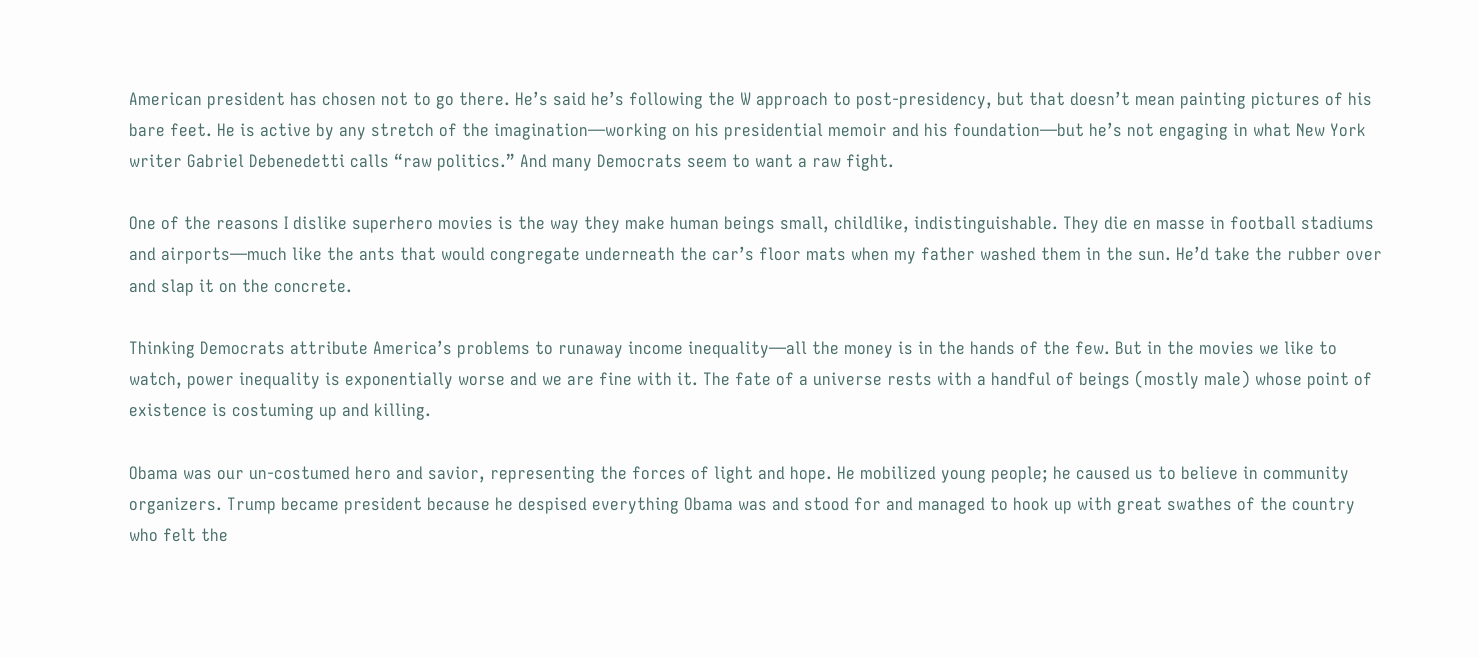American president has chosen not to go there. He’s said he’s following the W approach to post-presidency, but that doesn’t mean painting pictures of his bare feet. He is active by any stretch of the imagination—working on his presidential memoir and his foundation—but he’s not engaging in what New York writer Gabriel Debenedetti calls “raw politics.” And many Democrats seem to want a raw fight.

One of the reasons I dislike superhero movies is the way they make human beings small, childlike, indistinguishable. They die en masse in football stadiums and airports—much like the ants that would congregate underneath the car’s floor mats when my father washed them in the sun. He’d take the rubber over and slap it on the concrete.

Thinking Democrats attribute America’s problems to runaway income inequality—all the money is in the hands of the few. But in the movies we like to watch, power inequality is exponentially worse and we are fine with it. The fate of a universe rests with a handful of beings (mostly male) whose point of existence is costuming up and killing.

Obama was our un-costumed hero and savior, representing the forces of light and hope. He mobilized young people; he caused us to believe in community organizers. Trump became president because he despised everything Obama was and stood for and managed to hook up with great swathes of the country who felt the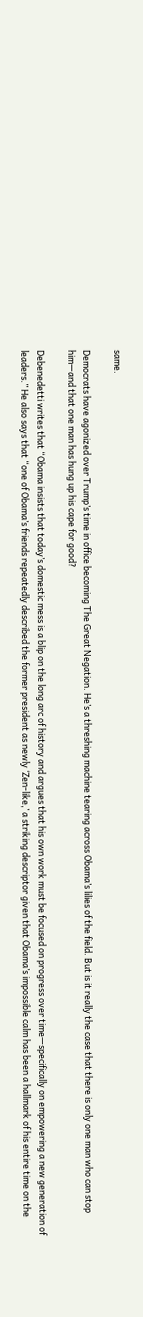same.

Democrats have agonized over Trump’s time in office becoming The Great Negation. He’s a threshing machine tearing across Obama’s lilies of the field. But is it really the case that there is only one man who can stop him—and that one man has hung up his cape for good?

Debenedetti writes that “Obama insists that today’s domestic mess is a blip on the long arc of history and argues that his own work must be focused on progress over time—specifically on empowering a new generation of leaders.” He also says that “one of Obama’s friends repeatedly described the former president as newly ‘Zen-like,’ a striking descriptor given that Obama’s impossible calm has been a hallmark of his entire time on the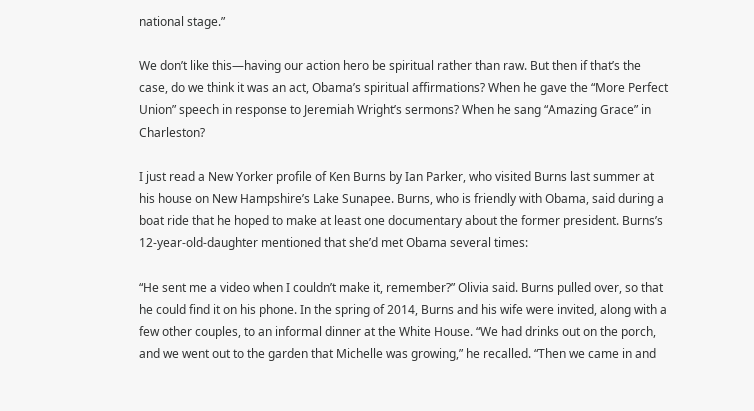national stage.”

We don’t like this—having our action hero be spiritual rather than raw. But then if that’s the case, do we think it was an act, Obama’s spiritual affirmations? When he gave the “More Perfect Union” speech in response to Jeremiah Wright’s sermons? When he sang “Amazing Grace” in Charleston?

I just read a New Yorker profile of Ken Burns by Ian Parker, who visited Burns last summer at his house on New Hampshire’s Lake Sunapee. Burns, who is friendly with Obama, said during a boat ride that he hoped to make at least one documentary about the former president. Burns’s 12-year-old-daughter mentioned that she’d met Obama several times:

“He sent me a video when I couldn’t make it, remember?” Olivia said. Burns pulled over, so that he could find it on his phone. In the spring of 2014, Burns and his wife were invited, along with a few other couples, to an informal dinner at the White House. “We had drinks out on the porch, and we went out to the garden that Michelle was growing,” he recalled. “Then we came in and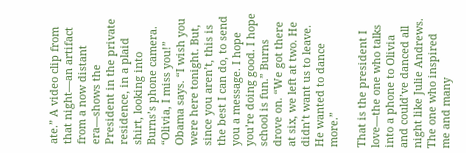ate.” A video clip from that night—an artifact from a now distant era—shows the President in the private residence, in a plaid shirt, looking into Burns’s phone camera. “Olivia, I miss you!” Obama says. “I wish you were here tonight. But, since you aren’t, this is the best I can do, to send you a message. I hope you’re doing good. I hope school is fun.” Burns drove on. “We got there at six, we left at two. He didn’t want us to leave. He wanted to dance more.”

That is the president I love—the one who talks into a phone to Olivia and could’ve danced all night like Julie Andrews. The one who inspired me and many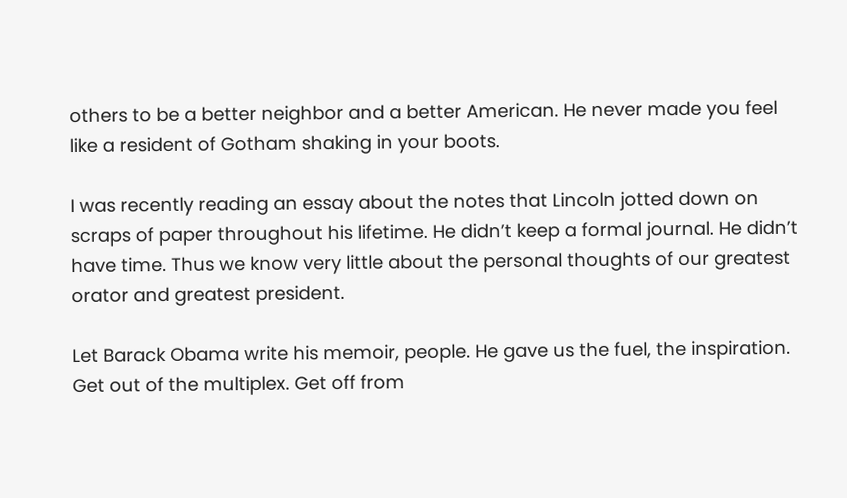others to be a better neighbor and a better American. He never made you feel like a resident of Gotham shaking in your boots.

I was recently reading an essay about the notes that Lincoln jotted down on scraps of paper throughout his lifetime. He didn’t keep a formal journal. He didn’t have time. Thus we know very little about the personal thoughts of our greatest orator and greatest president.

Let Barack Obama write his memoir, people. He gave us the fuel, the inspiration. Get out of the multiplex. Get off from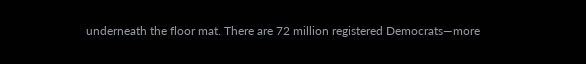underneath the floor mat. There are 72 million registered Democrats—more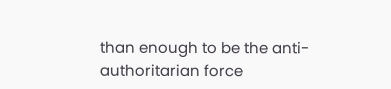than enough to be the anti-authoritarian force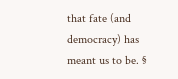that fate (and democracy) has meant us to be. §